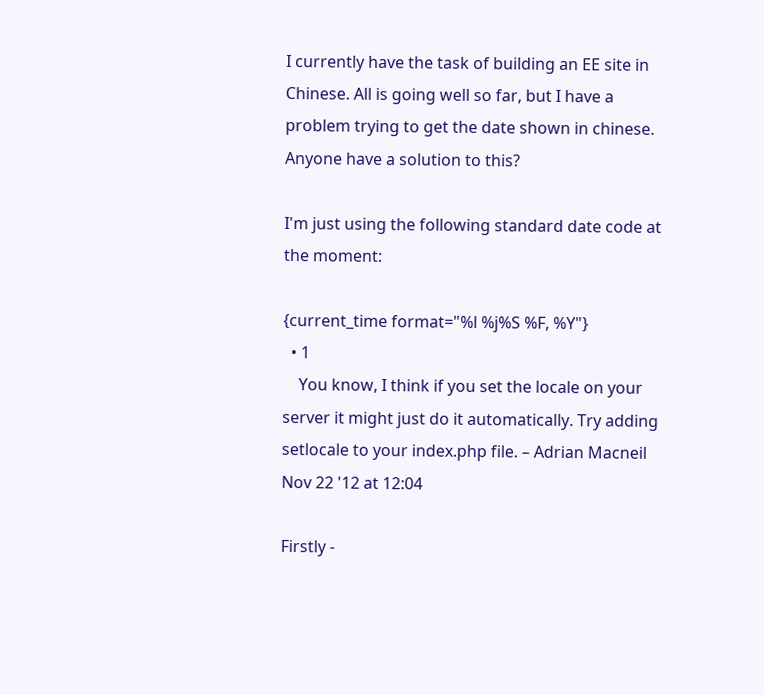I currently have the task of building an EE site in Chinese. All is going well so far, but I have a problem trying to get the date shown in chinese. Anyone have a solution to this?

I'm just using the following standard date code at the moment:

{current_time format="%l %j%S %F, %Y"}
  • 1
    You know, I think if you set the locale on your server it might just do it automatically. Try adding setlocale to your index.php file. – Adrian Macneil Nov 22 '12 at 12:04

Firstly -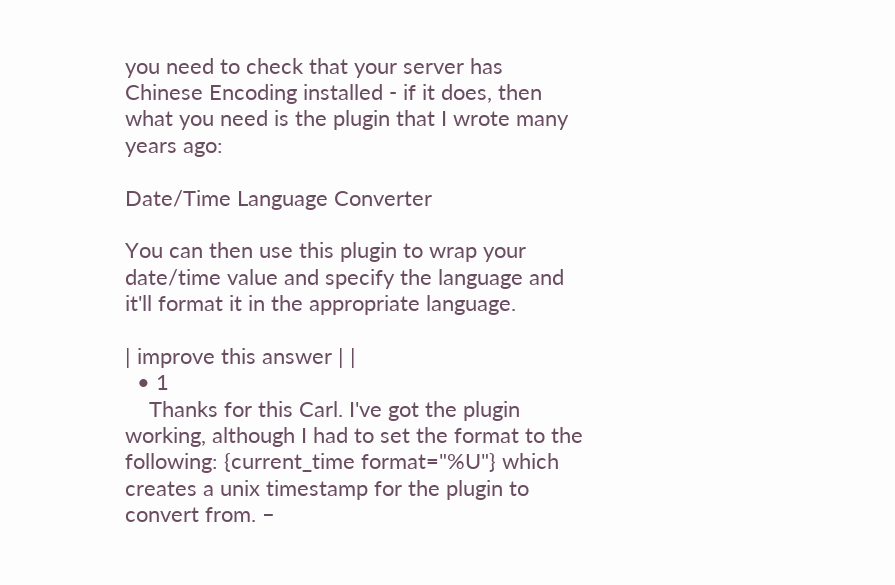you need to check that your server has Chinese Encoding installed - if it does, then what you need is the plugin that I wrote many years ago:

Date/Time Language Converter

You can then use this plugin to wrap your date/time value and specify the language and it'll format it in the appropriate language.

| improve this answer | |
  • 1
    Thanks for this Carl. I've got the plugin working, although I had to set the format to the following: {current_time format="%U"} which creates a unix timestamp for the plugin to convert from. –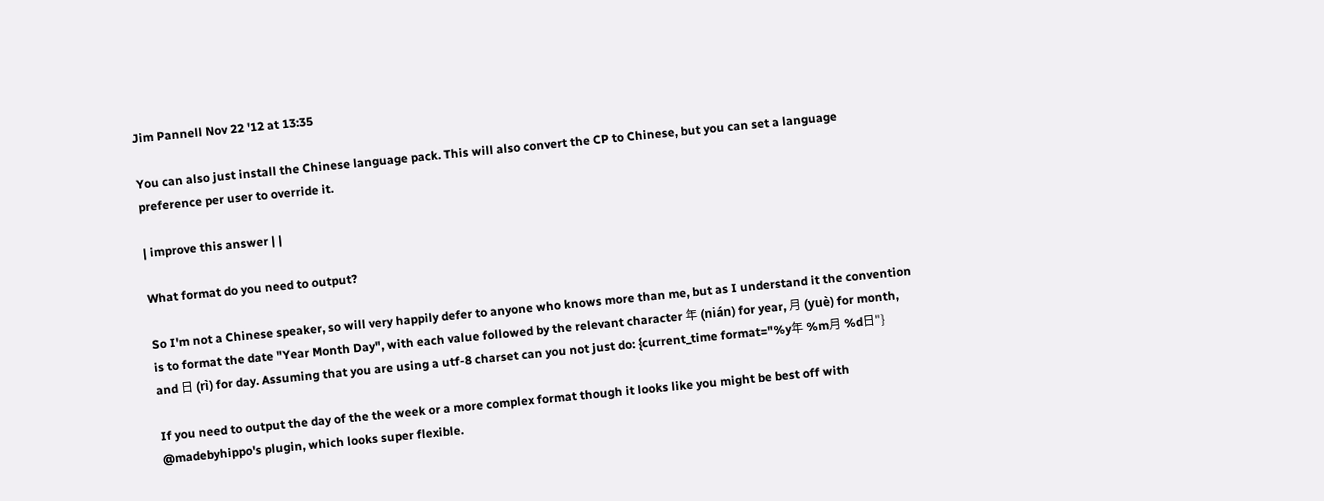Jim Pannell Nov 22 '12 at 13:35

You can also just install the Chinese language pack. This will also convert the CP to Chinese, but you can set a language preference per user to override it.

| improve this answer | |

What format do you need to output?

So I'm not a Chinese speaker, so will very happily defer to anyone who knows more than me, but as I understand it the convention is to format the date "Year Month Day", with each value followed by the relevant character 年 (nián) for year, 月 (yuè) for month, and 日 (rì) for day. Assuming that you are using a utf-8 charset can you not just do: {current_time format="%y年 %m月 %d日"}

If you need to output the day of the the week or a more complex format though it looks like you might be best off with @madebyhippo's plugin, which looks super flexible.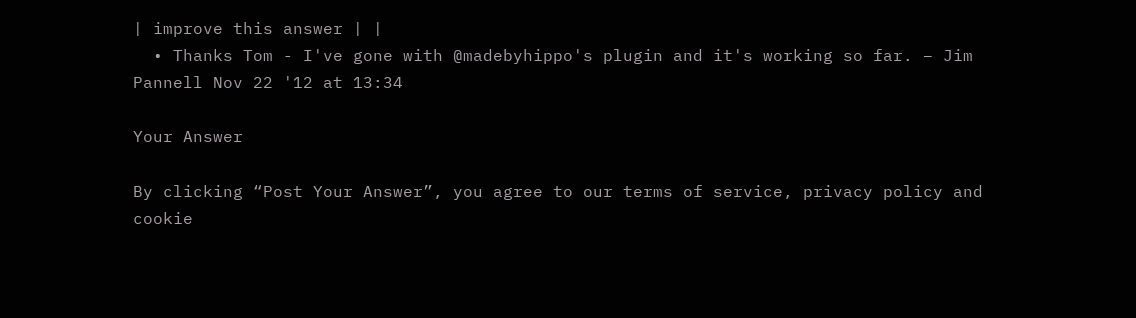| improve this answer | |
  • Thanks Tom - I've gone with @madebyhippo's plugin and it's working so far. – Jim Pannell Nov 22 '12 at 13:34

Your Answer

By clicking “Post Your Answer”, you agree to our terms of service, privacy policy and cookie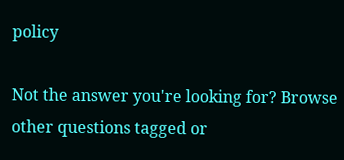policy

Not the answer you're looking for? Browse other questions tagged or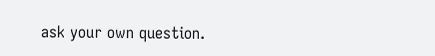ask your own question.